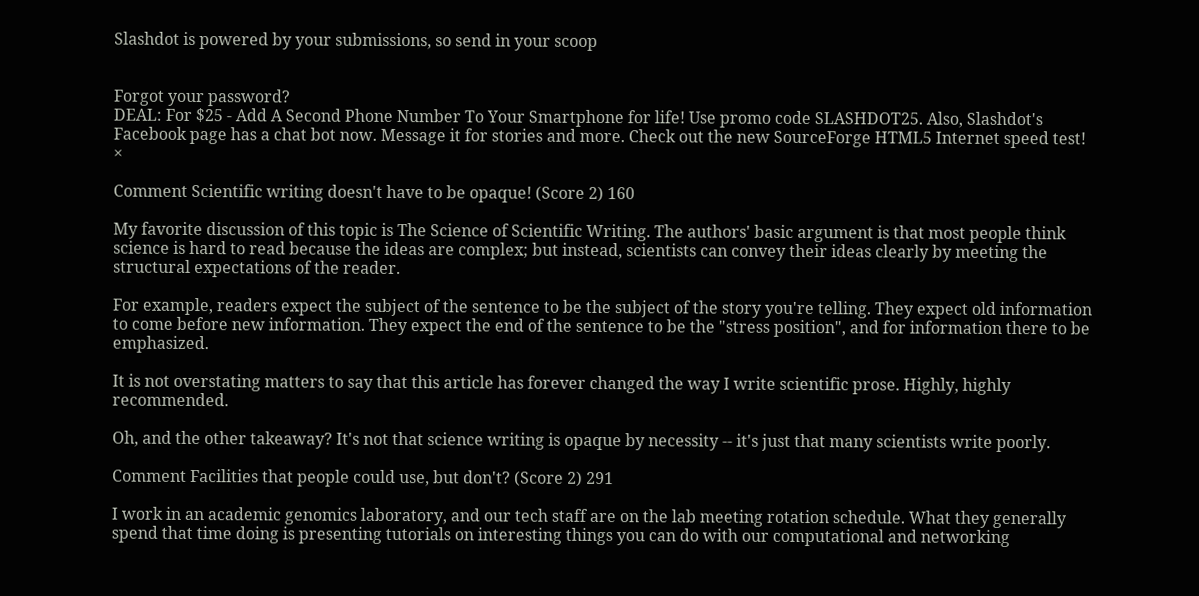Slashdot is powered by your submissions, so send in your scoop


Forgot your password?
DEAL: For $25 - Add A Second Phone Number To Your Smartphone for life! Use promo code SLASHDOT25. Also, Slashdot's Facebook page has a chat bot now. Message it for stories and more. Check out the new SourceForge HTML5 Internet speed test! ×

Comment Scientific writing doesn't have to be opaque! (Score 2) 160

My favorite discussion of this topic is The Science of Scientific Writing. The authors' basic argument is that most people think science is hard to read because the ideas are complex; but instead, scientists can convey their ideas clearly by meeting the structural expectations of the reader.

For example, readers expect the subject of the sentence to be the subject of the story you're telling. They expect old information to come before new information. They expect the end of the sentence to be the "stress position", and for information there to be emphasized.

It is not overstating matters to say that this article has forever changed the way I write scientific prose. Highly, highly recommended.

Oh, and the other takeaway? It's not that science writing is opaque by necessity -- it's just that many scientists write poorly.

Comment Facilities that people could use, but don't? (Score 2) 291

I work in an academic genomics laboratory, and our tech staff are on the lab meeting rotation schedule. What they generally spend that time doing is presenting tutorials on interesting things you can do with our computational and networking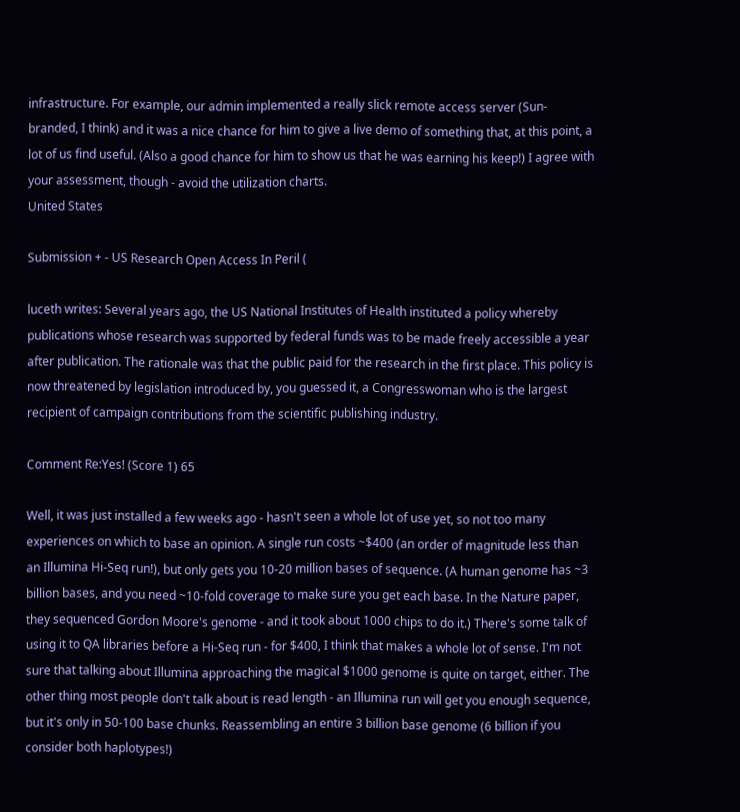infrastructure. For example, our admin implemented a really slick remote access server (Sun-branded, I think) and it was a nice chance for him to give a live demo of something that, at this point, a lot of us find useful. (Also a good chance for him to show us that he was earning his keep!) I agree with your assessment, though - avoid the utilization charts.
United States

Submission + - US Research Open Access In Peril (

luceth writes: Several years ago, the US National Institutes of Health instituted a policy whereby publications whose research was supported by federal funds was to be made freely accessible a year after publication. The rationale was that the public paid for the research in the first place. This policy is now threatened by legislation introduced by, you guessed it, a Congresswoman who is the largest recipient of campaign contributions from the scientific publishing industry.

Comment Re:Yes! (Score 1) 65

Well, it was just installed a few weeks ago - hasn't seen a whole lot of use yet, so not too many experiences on which to base an opinion. A single run costs ~$400 (an order of magnitude less than an Illumina Hi-Seq run!), but only gets you 10-20 million bases of sequence. (A human genome has ~3 billion bases, and you need ~10-fold coverage to make sure you get each base. In the Nature paper, they sequenced Gordon Moore's genome - and it took about 1000 chips to do it.) There's some talk of using it to QA libraries before a Hi-Seq run - for $400, I think that makes a whole lot of sense. I'm not sure that talking about Illumina approaching the magical $1000 genome is quite on target, either. The other thing most people don't talk about is read length - an Illumina run will get you enough sequence, but it's only in 50-100 base chunks. Reassembling an entire 3 billion base genome (6 billion if you consider both haplotypes!)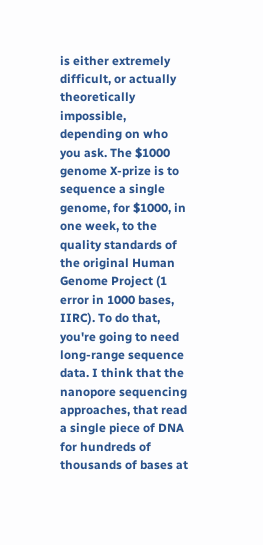is either extremely difficult, or actually theoretically impossible, depending on who you ask. The $1000 genome X-prize is to sequence a single genome, for $1000, in one week, to the quality standards of the original Human Genome Project (1 error in 1000 bases, IIRC). To do that, you're going to need long-range sequence data. I think that the nanopore sequencing approaches, that read a single piece of DNA for hundreds of thousands of bases at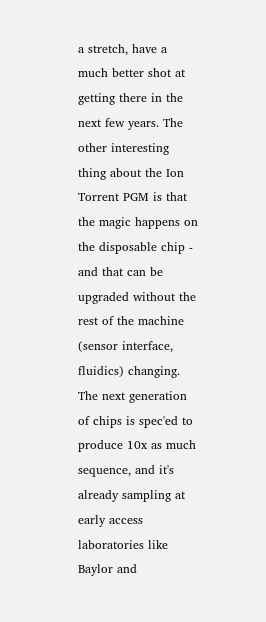a stretch, have a much better shot at getting there in the next few years. The other interesting thing about the Ion Torrent PGM is that the magic happens on the disposable chip - and that can be upgraded without the rest of the machine (sensor interface, fluidics) changing. The next generation of chips is spec'ed to produce 10x as much sequence, and it's already sampling at early access laboratories like Baylor and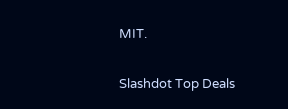MIT.

Slashdot Top Deals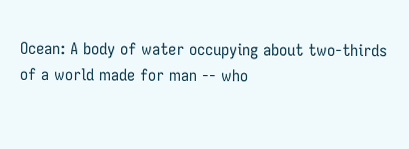Ocean: A body of water occupying about two-thirds of a world made for man -- who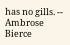has no gills. -- Ambrose Bierce